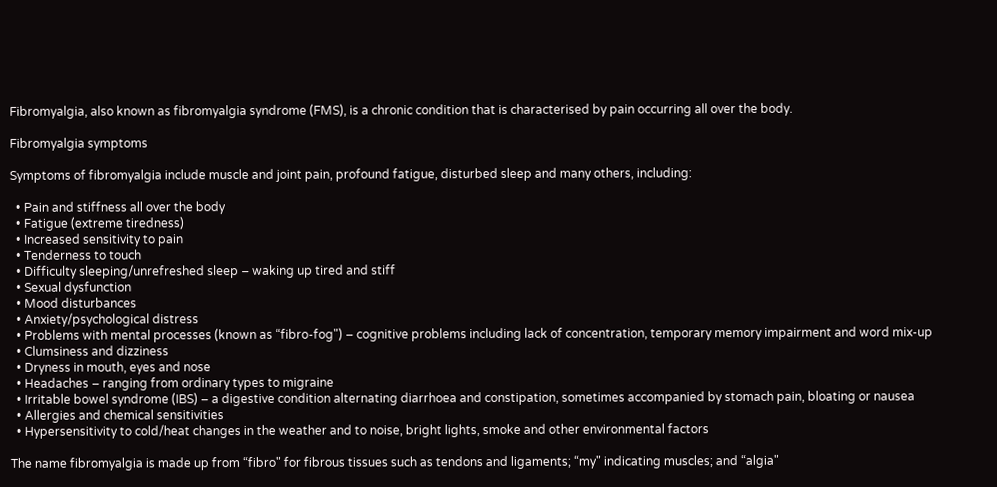Fibromyalgia, also known as fibromyalgia syndrome (FMS), is a chronic condition that is characterised by pain occurring all over the body.

Fibromyalgia symptoms

Symptoms of fibromyalgia include muscle and joint pain, profound fatigue, disturbed sleep and many others, including:

  • Pain and stiffness all over the body
  • Fatigue (extreme tiredness)
  • Increased sensitivity to pain
  • Tenderness to touch
  • Difficulty sleeping/unrefreshed sleep – waking up tired and stiff
  • Sexual dysfunction
  • Mood disturbances
  • Anxiety/psychological distress
  • Problems with mental processes (known as “fibro-fog") – cognitive problems including lack of concentration, temporary memory impairment and word mix-up
  • Clumsiness and dizziness
  • Dryness in mouth, eyes and nose
  • Headaches – ranging from ordinary types to migraine
  • Irritable bowel syndrome (IBS) – a digestive condition alternating diarrhoea and constipation, sometimes accompanied by stomach pain, bloating or nausea
  • Allergies and chemical sensitivities
  • Hypersensitivity to cold/heat changes in the weather and to noise, bright lights, smoke and other environmental factors

The name fibromyalgia is made up from “fibro" for fibrous tissues such as tendons and ligaments; “my" indicating muscles; and “algia"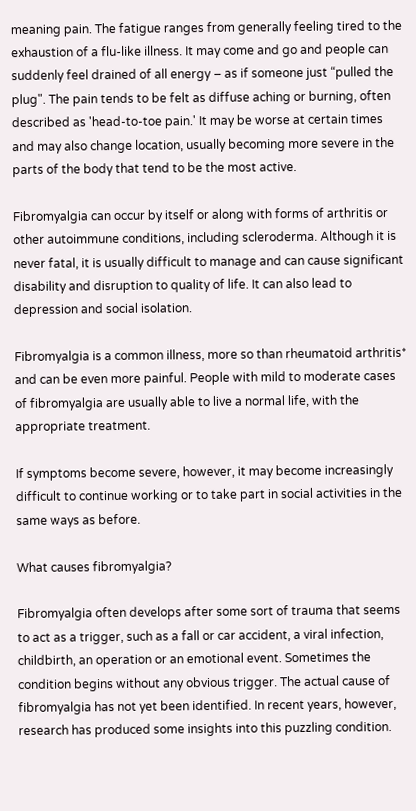meaning pain. The fatigue ranges from generally feeling tired to the exhaustion of a flu-like illness. It may come and go and people can suddenly feel drained of all energy – as if someone just “pulled the plug". The pain tends to be felt as diffuse aching or burning, often described as 'head-to-toe pain.' It may be worse at certain times and may also change location, usually becoming more severe in the parts of the body that tend to be the most active.

Fibromyalgia can occur by itself or along with forms of arthritis or other autoimmune conditions, including scleroderma. Although it is never fatal, it is usually difficult to manage and can cause significant disability and disruption to quality of life. It can also lead to depression and social isolation.

Fibromyalgia is a common illness, more so than rheumatoid arthritis* and can be even more painful. People with mild to moderate cases of fibromyalgia are usually able to live a normal life, with the appropriate treatment.

If symptoms become severe, however, it may become increasingly difficult to continue working or to take part in social activities in the same ways as before.

What causes fibromyalgia?

Fibromyalgia often develops after some sort of trauma that seems to act as a trigger, such as a fall or car accident, a viral infection, childbirth, an operation or an emotional event. Sometimes the condition begins without any obvious trigger. The actual cause of fibromyalgia has not yet been identified. In recent years, however, research has produced some insights into this puzzling condition.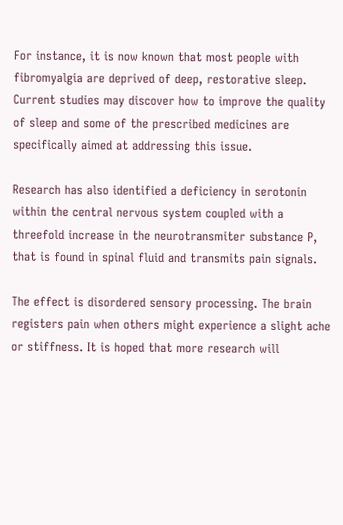For instance, it is now known that most people with fibromyalgia are deprived of deep, restorative sleep. Current studies may discover how to improve the quality of sleep and some of the prescribed medicines are specifically aimed at addressing this issue.

Research has also identified a deficiency in serotonin within the central nervous system coupled with a threefold increase in the neurotransmiter substance P, that is found in spinal fluid and transmits pain signals.

The effect is disordered sensory processing. The brain registers pain when others might experience a slight ache or stiffness. It is hoped that more research will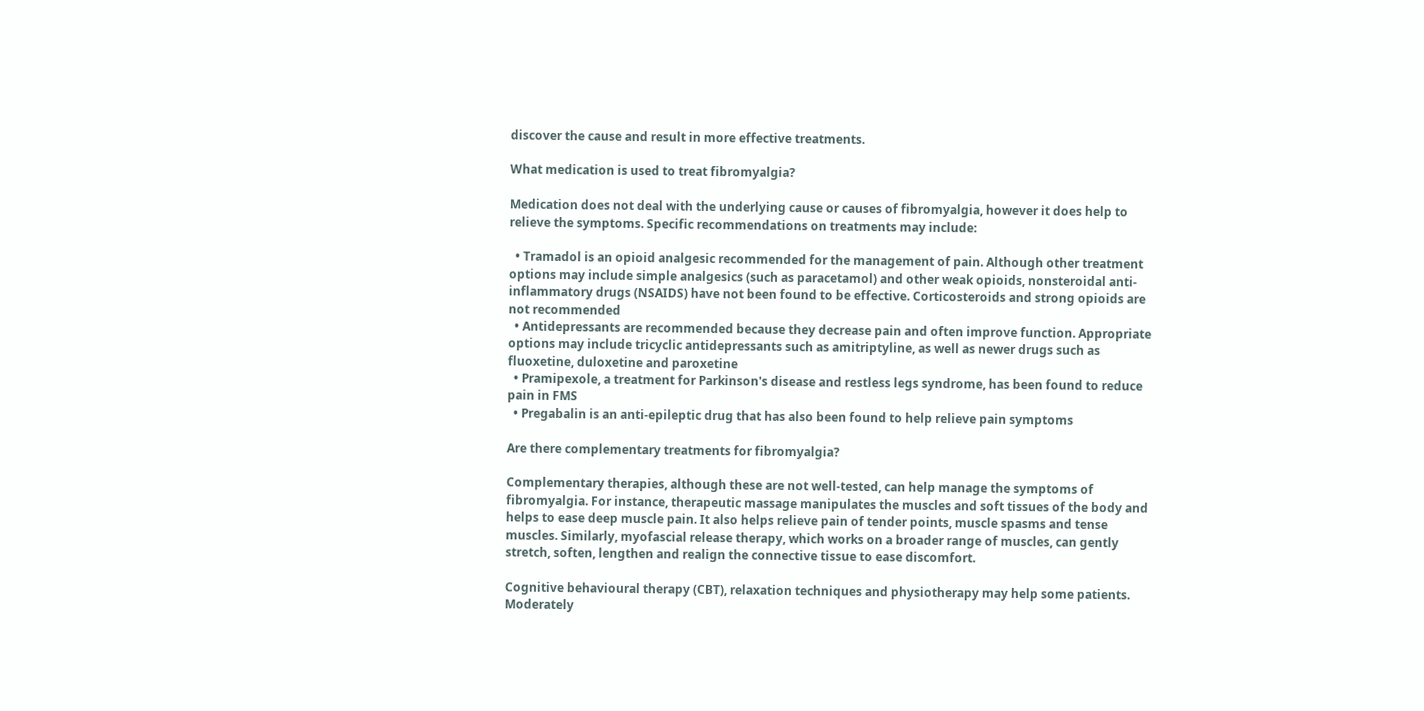discover the cause and result in more effective treatments.

What medication is used to treat fibromyalgia?

Medication does not deal with the underlying cause or causes of fibromyalgia, however it does help to relieve the symptoms. Specific recommendations on treatments may include:

  • Tramadol is an opioid analgesic recommended for the management of pain. Although other treatment options may include simple analgesics (such as paracetamol) and other weak opioids, nonsteroidal anti-inflammatory drugs (NSAIDS) have not been found to be effective. Corticosteroids and strong opioids are not recommended
  • Antidepressants are recommended because they decrease pain and often improve function. Appropriate options may include tricyclic antidepressants such as amitriptyline, as well as newer drugs such as fluoxetine, duloxetine and paroxetine
  • Pramipexole, a treatment for Parkinson's disease and restless legs syndrome, has been found to reduce pain in FMS
  • Pregabalin is an anti-epileptic drug that has also been found to help relieve pain symptoms

Are there complementary treatments for fibromyalgia?

Complementary therapies, although these are not well-tested, can help manage the symptoms of fibromyalgia. For instance, therapeutic massage manipulates the muscles and soft tissues of the body and helps to ease deep muscle pain. It also helps relieve pain of tender points, muscle spasms and tense muscles. Similarly, myofascial release therapy, which works on a broader range of muscles, can gently stretch, soften, lengthen and realign the connective tissue to ease discomfort.

Cognitive behavioural therapy (CBT), relaxation techniques and physiotherapy may help some patients. Moderately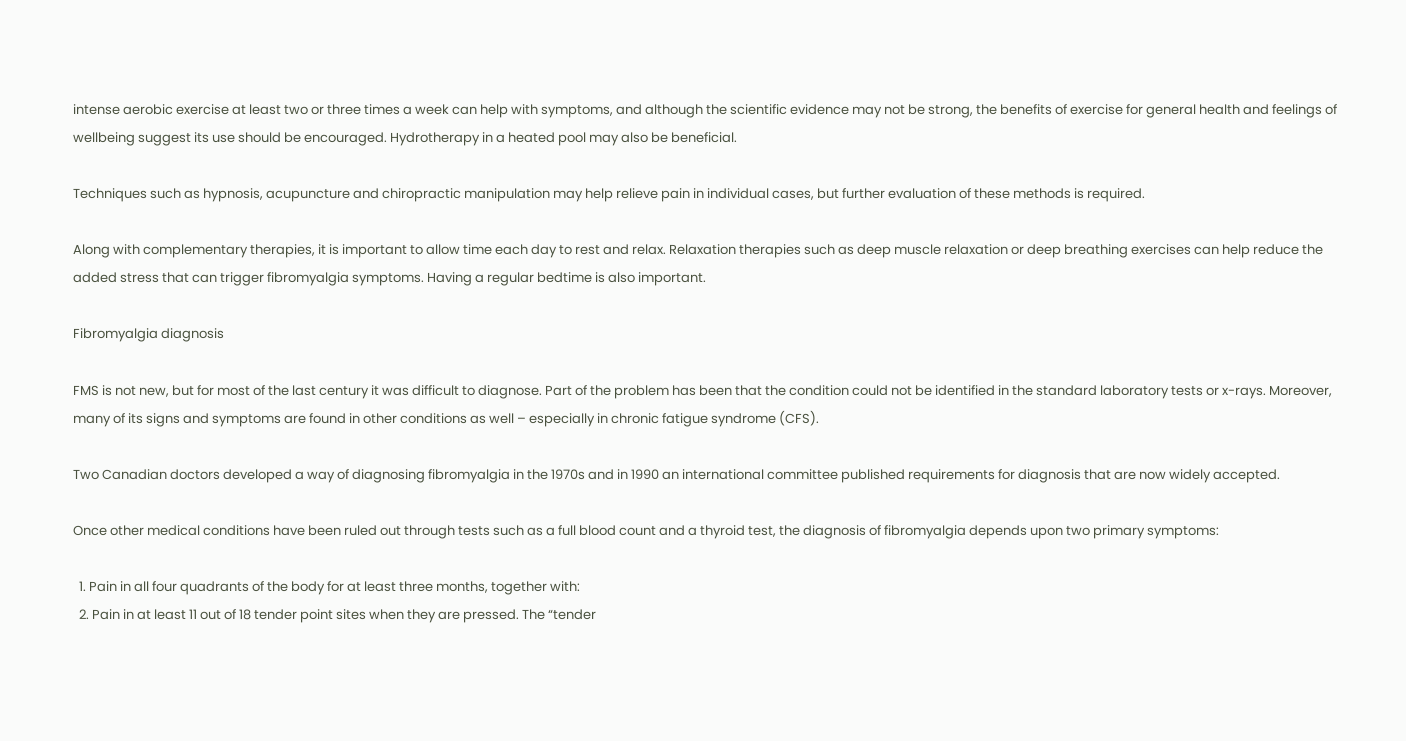intense aerobic exercise at least two or three times a week can help with symptoms, and although the scientific evidence may not be strong, the benefits of exercise for general health and feelings of wellbeing suggest its use should be encouraged. Hydrotherapy in a heated pool may also be beneficial.

Techniques such as hypnosis, acupuncture and chiropractic manipulation may help relieve pain in individual cases, but further evaluation of these methods is required.

Along with complementary therapies, it is important to allow time each day to rest and relax. Relaxation therapies such as deep muscle relaxation or deep breathing exercises can help reduce the added stress that can trigger fibromyalgia symptoms. Having a regular bedtime is also important.

Fibromyalgia diagnosis

FMS is not new, but for most of the last century it was difficult to diagnose. Part of the problem has been that the condition could not be identified in the standard laboratory tests or x-rays. Moreover, many of its signs and symptoms are found in other conditions as well – especially in chronic fatigue syndrome (CFS).

Two Canadian doctors developed a way of diagnosing fibromyalgia in the 1970s and in 1990 an international committee published requirements for diagnosis that are now widely accepted.

Once other medical conditions have been ruled out through tests such as a full blood count and a thyroid test, the diagnosis of fibromyalgia depends upon two primary symptoms:

  1. Pain in all four quadrants of the body for at least three months, together with:
  2. Pain in at least 11 out of 18 tender point sites when they are pressed. The “tender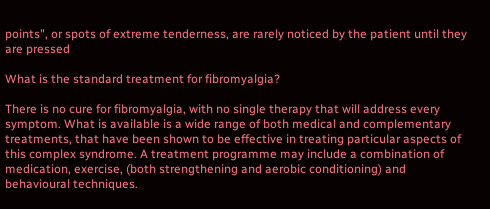points", or spots of extreme tenderness, are rarely noticed by the patient until they are pressed

What is the standard treatment for fibromyalgia?

There is no cure for fibromyalgia, with no single therapy that will address every symptom. What is available is a wide range of both medical and complementary treatments, that have been shown to be effective in treating particular aspects of this complex syndrome. A treatment programme may include a combination of medication, exercise, (both strengthening and aerobic conditioning) and behavioural techniques.